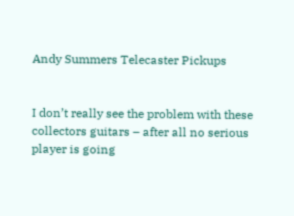Andy Summers Telecaster Pickups


I don’t really see the problem with these collectors guitars – after all no serious player is going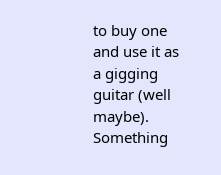to buy one and use it as a gigging guitar (well maybe).  Something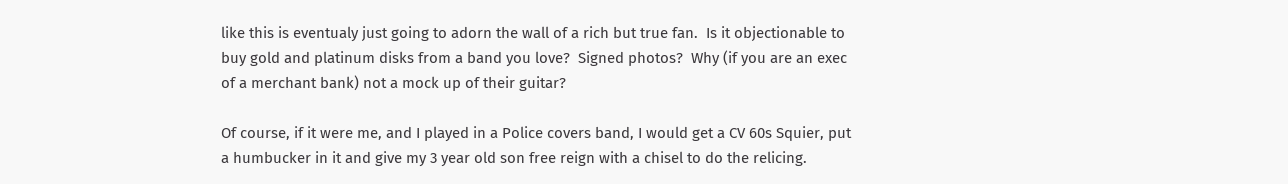like this is eventualy just going to adorn the wall of a rich but true fan.  Is it objectionable to buy gold and platinum disks from a band you love?  Signed photos?  Why (if you are an exec of a merchant bank) not a mock up of their guitar?

Of course, if it were me, and I played in a Police covers band, I would get a CV 60s Squier, put a humbucker in it and give my 3 year old son free reign with a chisel to do the relicing.